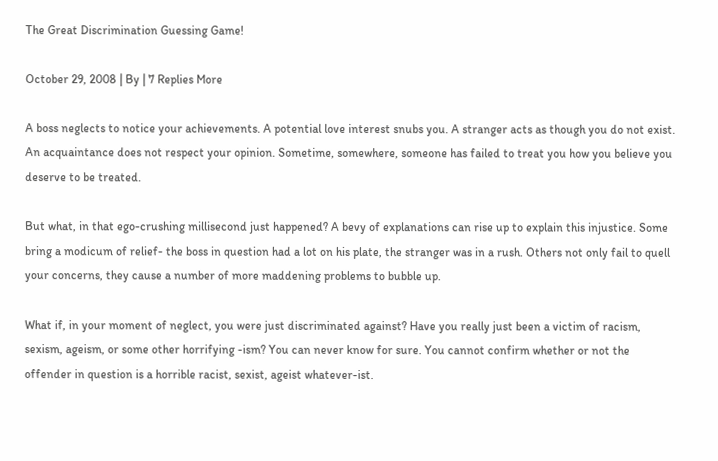The Great Discrimination Guessing Game!

October 29, 2008 | By | 7 Replies More

A boss neglects to notice your achievements. A potential love interest snubs you. A stranger acts as though you do not exist. An acquaintance does not respect your opinion. Sometime, somewhere, someone has failed to treat you how you believe you deserve to be treated.

But what, in that ego-crushing millisecond just happened? A bevy of explanations can rise up to explain this injustice. Some bring a modicum of relief- the boss in question had a lot on his plate, the stranger was in a rush. Others not only fail to quell your concerns, they cause a number of more maddening problems to bubble up.

What if, in your moment of neglect, you were just discriminated against? Have you really just been a victim of racism, sexism, ageism, or some other horrifying -ism? You can never know for sure. You cannot confirm whether or not the offender in question is a horrible racist, sexist, ageist whatever-ist.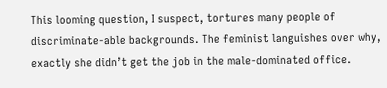This looming question, I suspect, tortures many people of discriminate-able backgrounds. The feminist languishes over why, exactly she didn’t get the job in the male-dominated office.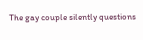The gay couple silently questions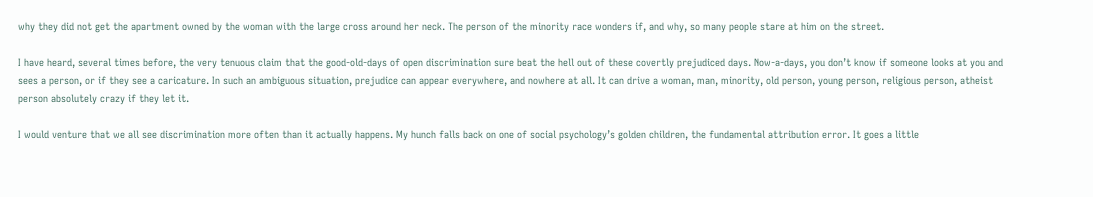why they did not get the apartment owned by the woman with the large cross around her neck. The person of the minority race wonders if, and why, so many people stare at him on the street.

I have heard, several times before, the very tenuous claim that the good-old-days of open discrimination sure beat the hell out of these covertly prejudiced days. Now-a-days, you don’t know if someone looks at you and sees a person, or if they see a caricature. In such an ambiguous situation, prejudice can appear everywhere, and nowhere at all. It can drive a woman, man, minority, old person, young person, religious person, atheist person absolutely crazy if they let it.

I would venture that we all see discrimination more often than it actually happens. My hunch falls back on one of social psychology’s golden children, the fundamental attribution error. It goes a little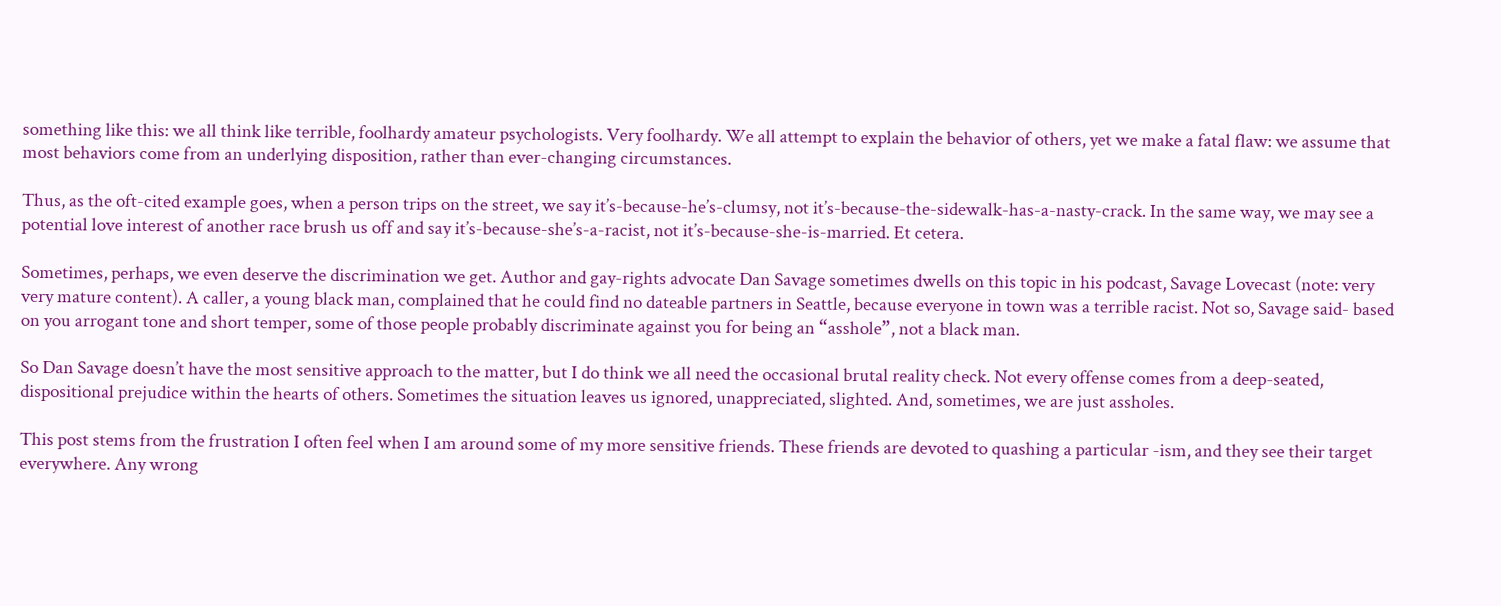something like this: we all think like terrible, foolhardy amateur psychologists. Very foolhardy. We all attempt to explain the behavior of others, yet we make a fatal flaw: we assume that most behaviors come from an underlying disposition, rather than ever-changing circumstances.

Thus, as the oft-cited example goes, when a person trips on the street, we say it’s-because-he’s-clumsy, not it’s-because-the-sidewalk-has-a-nasty-crack. In the same way, we may see a potential love interest of another race brush us off and say it’s-because-she’s-a-racist, not it’s-because-she-is-married. Et cetera.

Sometimes, perhaps, we even deserve the discrimination we get. Author and gay-rights advocate Dan Savage sometimes dwells on this topic in his podcast, Savage Lovecast (note: very very mature content). A caller, a young black man, complained that he could find no dateable partners in Seattle, because everyone in town was a terrible racist. Not so, Savage said- based on you arrogant tone and short temper, some of those people probably discriminate against you for being an “asshole”, not a black man.

So Dan Savage doesn’t have the most sensitive approach to the matter, but I do think we all need the occasional brutal reality check. Not every offense comes from a deep-seated, dispositional prejudice within the hearts of others. Sometimes the situation leaves us ignored, unappreciated, slighted. And, sometimes, we are just assholes.

This post stems from the frustration I often feel when I am around some of my more sensitive friends. These friends are devoted to quashing a particular -ism, and they see their target everywhere. Any wrong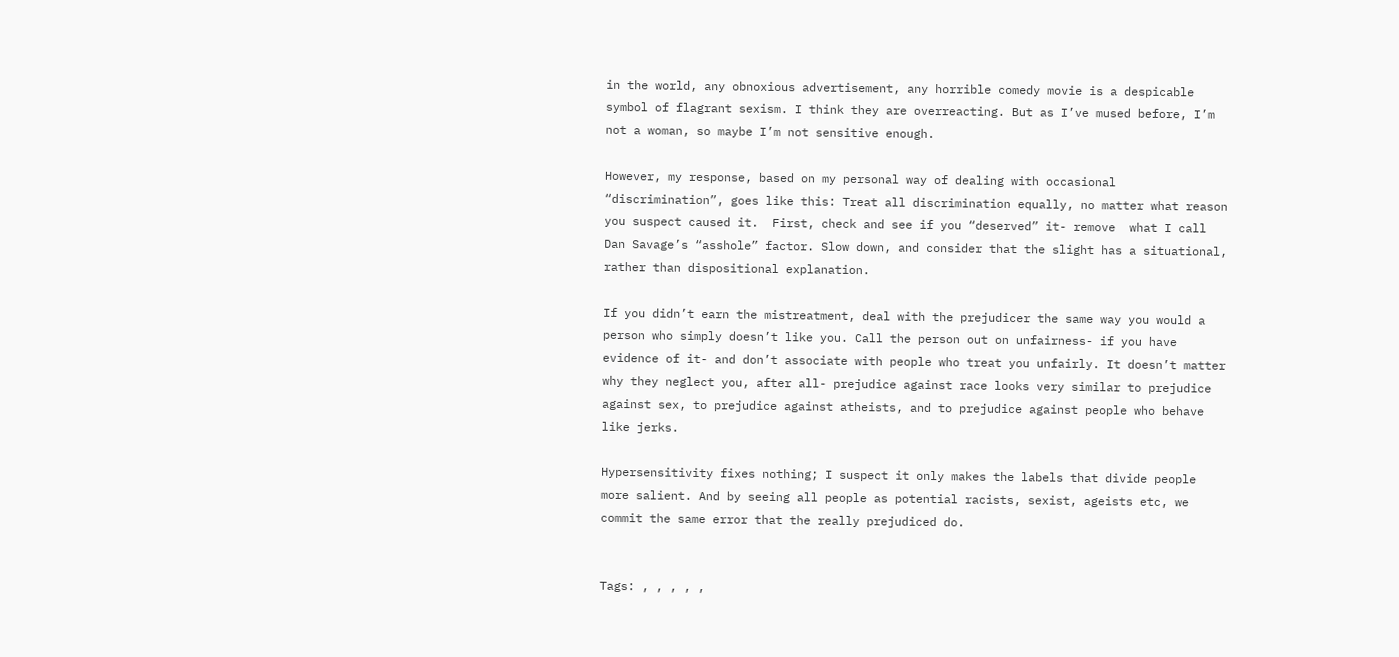in the world, any obnoxious advertisement, any horrible comedy movie is a despicable symbol of flagrant sexism. I think they are overreacting. But as I’ve mused before, I’m not a woman, so maybe I’m not sensitive enough.

However, my response, based on my personal way of dealing with occasional “discrimination”, goes like this: Treat all discrimination equally, no matter what reason you suspect caused it.  First, check and see if you “deserved” it- remove  what I call Dan Savage’s “asshole” factor. Slow down, and consider that the slight has a situational, rather than dispositional explanation.

If you didn’t earn the mistreatment, deal with the prejudicer the same way you would a person who simply doesn’t like you. Call the person out on unfairness- if you have evidence of it- and don’t associate with people who treat you unfairly. It doesn’t matter why they neglect you, after all- prejudice against race looks very similar to prejudice against sex, to prejudice against atheists, and to prejudice against people who behave like jerks.

Hypersensitivity fixes nothing; I suspect it only makes the labels that divide people more salient. And by seeing all people as potential racists, sexist, ageists etc, we commit the same error that the really prejudiced do.


Tags: , , , , ,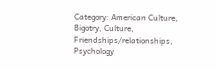Category: American Culture, Bigotry, Culture, Friendships/relationships, Psychology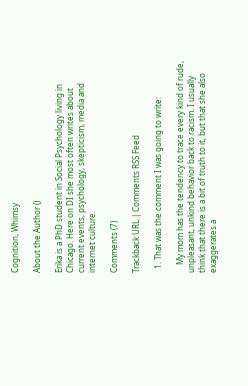Cognition, Whimsy

About the Author ()

Erika is a PhD student in Social Psychology living in Chicago. Here on DI she most often writes about current events, psychology, skepticism, media and internet culture.

Comments (7)

Trackback URL | Comments RSS Feed

  1. That was the comment I was going to write:

    My mom has the tendency to trace every kind of rude, unpleasant, unkind behavior back to racism. I usually think that there is a bit of truth to it, but that she also exaggerates a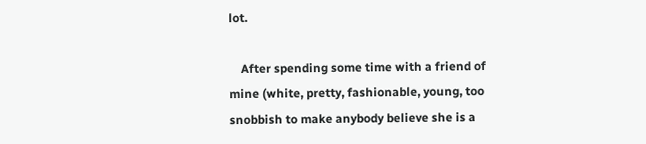lot.

    After spending some time with a friend of mine (white, pretty, fashionable, young, too snobbish to make anybody believe she is a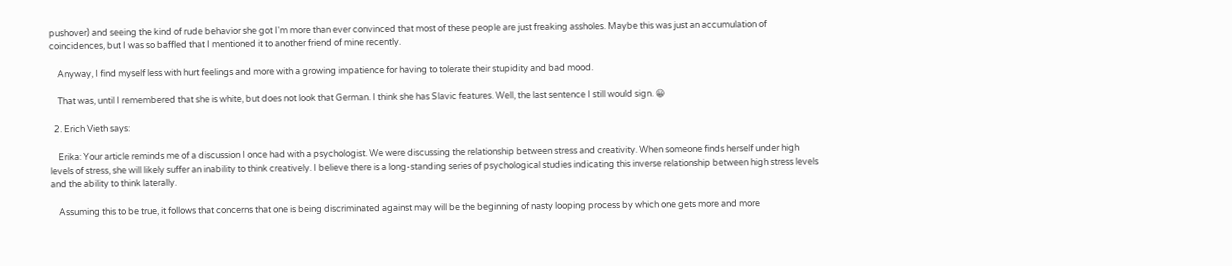pushover) and seeing the kind of rude behavior she got I'm more than ever convinced that most of these people are just freaking assholes. Maybe this was just an accumulation of coincidences, but I was so baffled that I mentioned it to another friend of mine recently.

    Anyway, I find myself less with hurt feelings and more with a growing impatience for having to tolerate their stupidity and bad mood.

    That was, until I remembered that she is white, but does not look that German. I think she has Slavic features. Well, the last sentence I still would sign. 😀

  2. Erich Vieth says:

    Erika: Your article reminds me of a discussion I once had with a psychologist. We were discussing the relationship between stress and creativity. When someone finds herself under high levels of stress, she will likely suffer an inability to think creatively. I believe there is a long-standing series of psychological studies indicating this inverse relationship between high stress levels and the ability to think laterally.

    Assuming this to be true, it follows that concerns that one is being discriminated against may will be the beginning of nasty looping process by which one gets more and more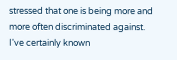stressed that one is being more and more often discriminated against. I've certainly known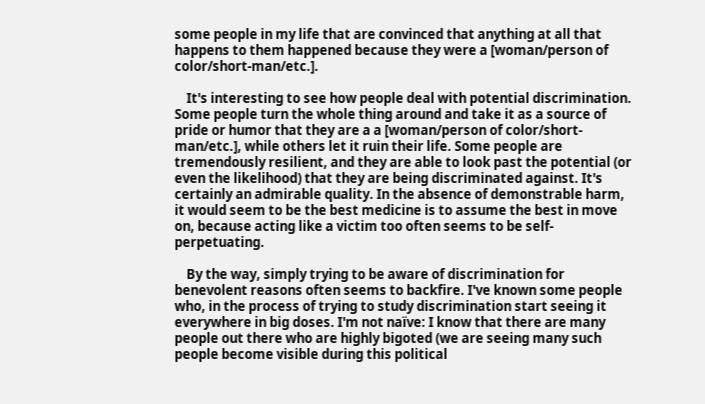some people in my life that are convinced that anything at all that happens to them happened because they were a [woman/person of color/short-man/etc.].

    It's interesting to see how people deal with potential discrimination. Some people turn the whole thing around and take it as a source of pride or humor that they are a a [woman/person of color/short-man/etc.], while others let it ruin their life. Some people are tremendously resilient, and they are able to look past the potential (or even the likelihood) that they are being discriminated against. It's certainly an admirable quality. In the absence of demonstrable harm, it would seem to be the best medicine is to assume the best in move on, because acting like a victim too often seems to be self-perpetuating.

    By the way, simply trying to be aware of discrimination for benevolent reasons often seems to backfire. I've known some people who, in the process of trying to study discrimination start seeing it everywhere in big doses. I'm not naïve: I know that there are many people out there who are highly bigoted (we are seeing many such people become visible during this political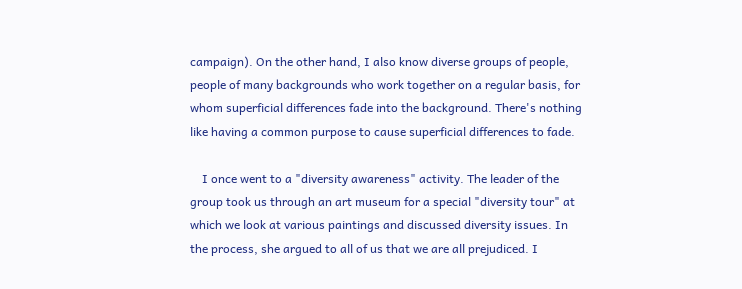campaign). On the other hand, I also know diverse groups of people, people of many backgrounds who work together on a regular basis, for whom superficial differences fade into the background. There's nothing like having a common purpose to cause superficial differences to fade.

    I once went to a "diversity awareness" activity. The leader of the group took us through an art museum for a special "diversity tour" at which we look at various paintings and discussed diversity issues. In the process, she argued to all of us that we are all prejudiced. I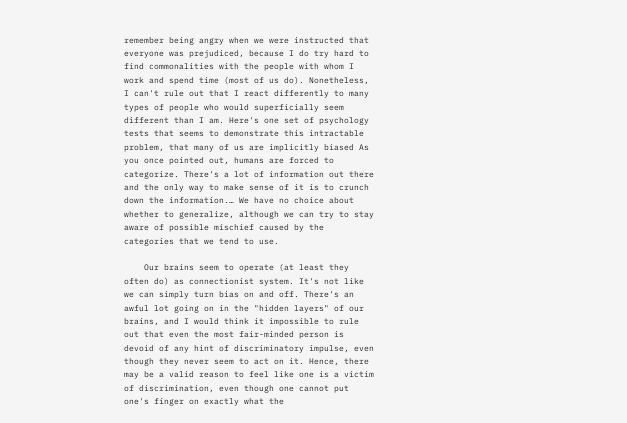remember being angry when we were instructed that everyone was prejudiced, because I do try hard to find commonalities with the people with whom I work and spend time (most of us do). Nonetheless, I can't rule out that I react differently to many types of people who would superficially seem different than I am. Here's one set of psychology tests that seems to demonstrate this intractable problem, that many of us are implicitly biased As you once pointed out, humans are forced to categorize. There's a lot of information out there and the only way to make sense of it is to crunch down the information.… We have no choice about whether to generalize, although we can try to stay aware of possible mischief caused by the categories that we tend to use.

    Our brains seem to operate (at least they often do) as connectionist system. It's not like we can simply turn bias on and off. There's an awful lot going on in the "hidden layers" of our brains, and I would think it impossible to rule out that even the most fair-minded person is devoid of any hint of discriminatory impulse, even though they never seem to act on it. Hence, there may be a valid reason to feel like one is a victim of discrimination, even though one cannot put one's finger on exactly what the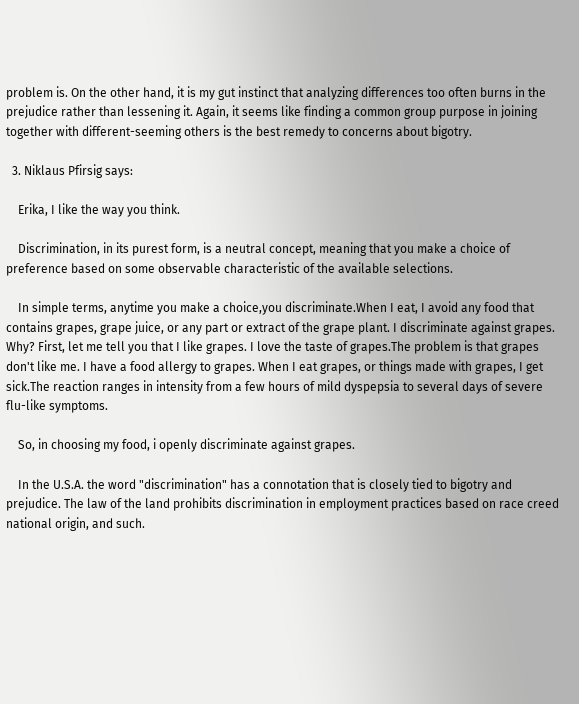problem is. On the other hand, it is my gut instinct that analyzing differences too often burns in the prejudice rather than lessening it. Again, it seems like finding a common group purpose in joining together with different-seeming others is the best remedy to concerns about bigotry.

  3. Niklaus Pfirsig says:

    Erika, I like the way you think.

    Discrimination, in its purest form, is a neutral concept, meaning that you make a choice of preference based on some observable characteristic of the available selections.

    In simple terms, anytime you make a choice,you discriminate.When I eat, I avoid any food that contains grapes, grape juice, or any part or extract of the grape plant. I discriminate against grapes. Why? First, let me tell you that I like grapes. I love the taste of grapes.The problem is that grapes don't like me. I have a food allergy to grapes. When I eat grapes, or things made with grapes, I get sick.The reaction ranges in intensity from a few hours of mild dyspepsia to several days of severe flu-like symptoms.

    So, in choosing my food, i openly discriminate against grapes.

    In the U.S.A. the word "discrimination" has a connotation that is closely tied to bigotry and prejudice. The law of the land prohibits discrimination in employment practices based on race creed national origin, and such.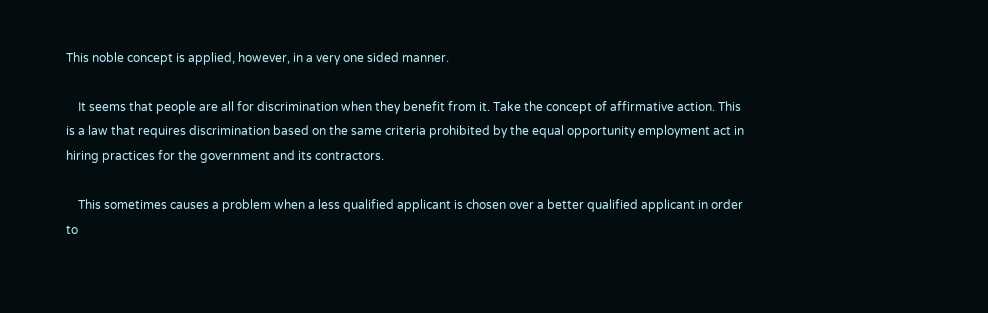This noble concept is applied, however, in a very one sided manner.

    It seems that people are all for discrimination when they benefit from it. Take the concept of affirmative action. This is a law that requires discrimination based on the same criteria prohibited by the equal opportunity employment act in hiring practices for the government and its contractors.

    This sometimes causes a problem when a less qualified applicant is chosen over a better qualified applicant in order to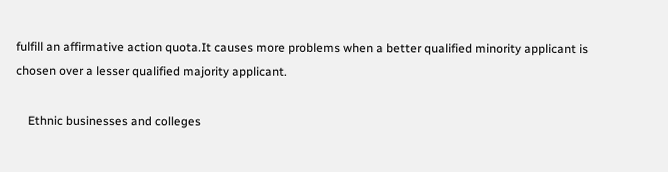fulfill an affirmative action quota.It causes more problems when a better qualified minority applicant is chosen over a lesser qualified majority applicant.

    Ethnic businesses and colleges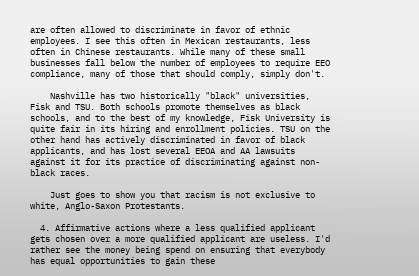are often allowed to discriminate in favor of ethnic employees. I see this often in Mexican restaurants, less often in Chinese restaurants. While many of these small businesses fall below the number of employees to require EEO compliance, many of those that should comply, simply don't.

    Nashville has two historically "black" universities, Fisk and TSU. Both schools promote themselves as black schools, and to the best of my knowledge, Fisk University is quite fair in its hiring and enrollment policies. TSU on the other hand has actively discriminated in favor of black applicants, and has lost several EEOA and AA lawsuits against it for its practice of discriminating against non-black races.

    Just goes to show you that racism is not exclusive to white, Anglo-Saxon Protestants.

  4. Affirmative actions where a less qualified applicant gets chosen over a more qualified applicant are useless. I'd rather see the money being spend on ensuring that everybody has equal opportunities to gain these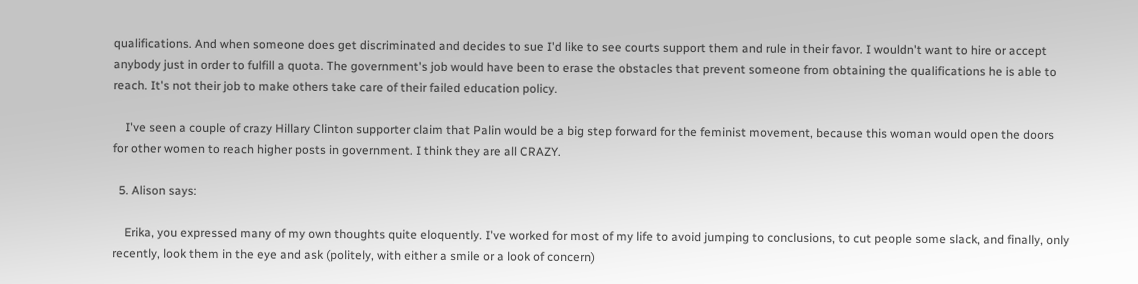qualifications. And when someone does get discriminated and decides to sue I'd like to see courts support them and rule in their favor. I wouldn't want to hire or accept anybody just in order to fulfill a quota. The government's job would have been to erase the obstacles that prevent someone from obtaining the qualifications he is able to reach. It's not their job to make others take care of their failed education policy.

    I've seen a couple of crazy Hillary Clinton supporter claim that Palin would be a big step forward for the feminist movement, because this woman would open the doors for other women to reach higher posts in government. I think they are all CRAZY.

  5. Alison says:

    Erika, you expressed many of my own thoughts quite eloquently. I've worked for most of my life to avoid jumping to conclusions, to cut people some slack, and finally, only recently, look them in the eye and ask (politely, with either a smile or a look of concern)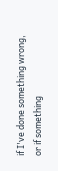if I've done something wrong, or if something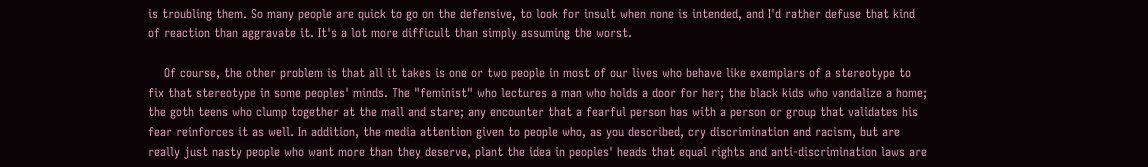is troubling them. So many people are quick to go on the defensive, to look for insult when none is intended, and I'd rather defuse that kind of reaction than aggravate it. It's a lot more difficult than simply assuming the worst.

    Of course, the other problem is that all it takes is one or two people in most of our lives who behave like exemplars of a stereotype to fix that stereotype in some peoples' minds. The "feminist" who lectures a man who holds a door for her; the black kids who vandalize a home; the goth teens who clump together at the mall and stare; any encounter that a fearful person has with a person or group that validates his fear reinforces it as well. In addition, the media attention given to people who, as you described, cry discrimination and racism, but are really just nasty people who want more than they deserve, plant the idea in peoples' heads that equal rights and anti-discrimination laws are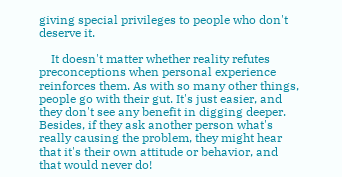giving special privileges to people who don't deserve it.

    It doesn't matter whether reality refutes preconceptions when personal experience reinforces them. As with so many other things, people go with their gut. It's just easier, and they don't see any benefit in digging deeper. Besides, if they ask another person what's really causing the problem, they might hear that it's their own attitude or behavior, and that would never do!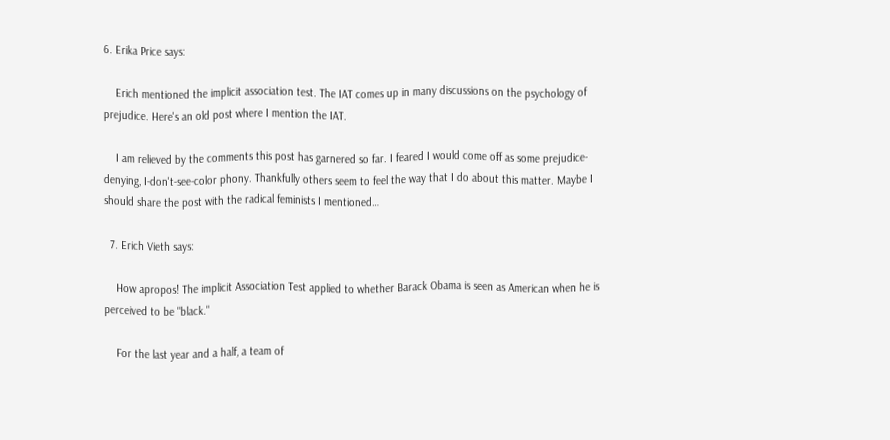6. Erika Price says:

    Erich mentioned the implicit association test. The IAT comes up in many discussions on the psychology of prejudice. Here's an old post where I mention the IAT.

    I am relieved by the comments this post has garnered so far. I feared I would come off as some prejudice-denying, I-don't-see-color phony. Thankfully others seem to feel the way that I do about this matter. Maybe I should share the post with the radical feminists I mentioned…

  7. Erich Vieth says:

    How apropos! The implicit Association Test applied to whether Barack Obama is seen as American when he is perceived to be "black."

    For the last year and a half, a team of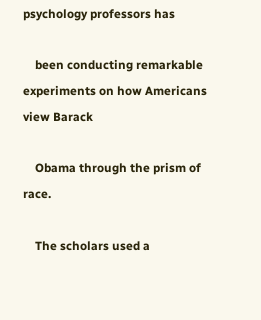psychology professors has

    been conducting remarkable experiments on how Americans view Barack

    Obama through the prism of race.

    The scholars used a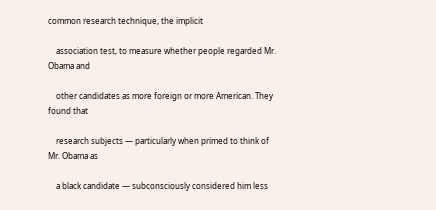common research technique, the implicit

    association test, to measure whether people regarded Mr. Obama and

    other candidates as more foreign or more American. They found that

    research subjects — particularly when primed to think of Mr. Obama as

    a black candidate — subconsciously considered him less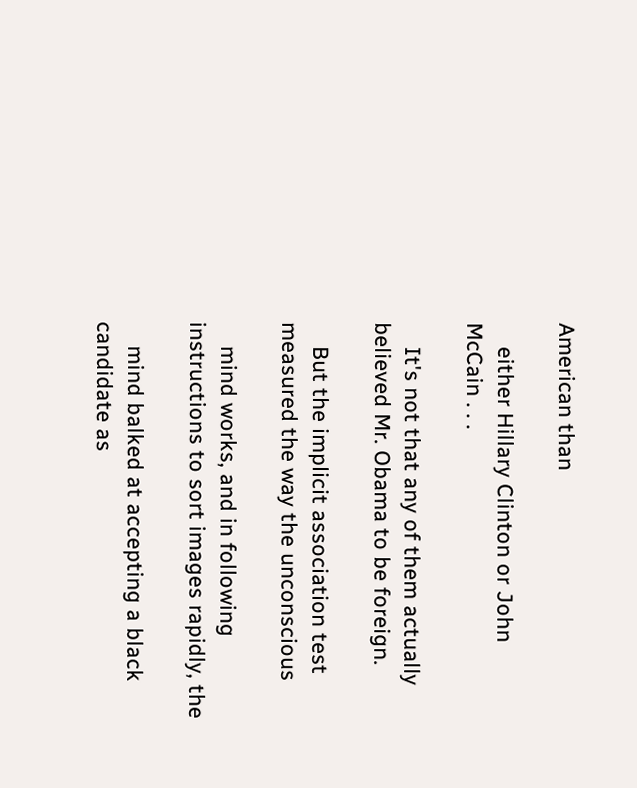American than

    either Hillary Clinton or John McCain . . .

    It's not that any of them actually believed Mr. Obama to be foreign.

    But the implicit association test measured the way the unconscious

    mind works, and in following instructions to sort images rapidly, the

    mind balked at accepting a black candidate as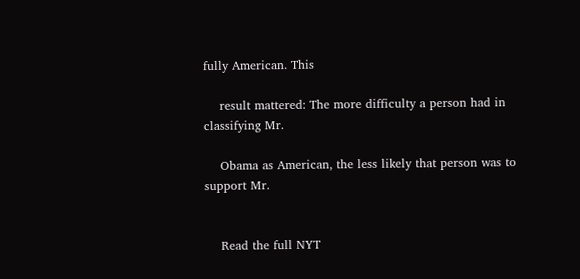fully American. This

    result mattered: The more difficulty a person had in classifying Mr.

    Obama as American, the less likely that person was to support Mr.


    Read the full NYT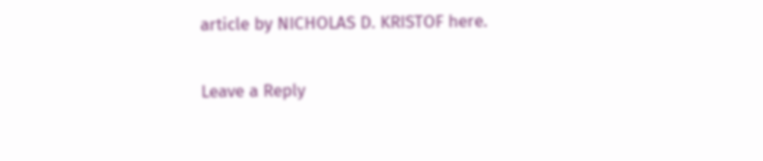article by NICHOLAS D. KRISTOF here.

Leave a Reply